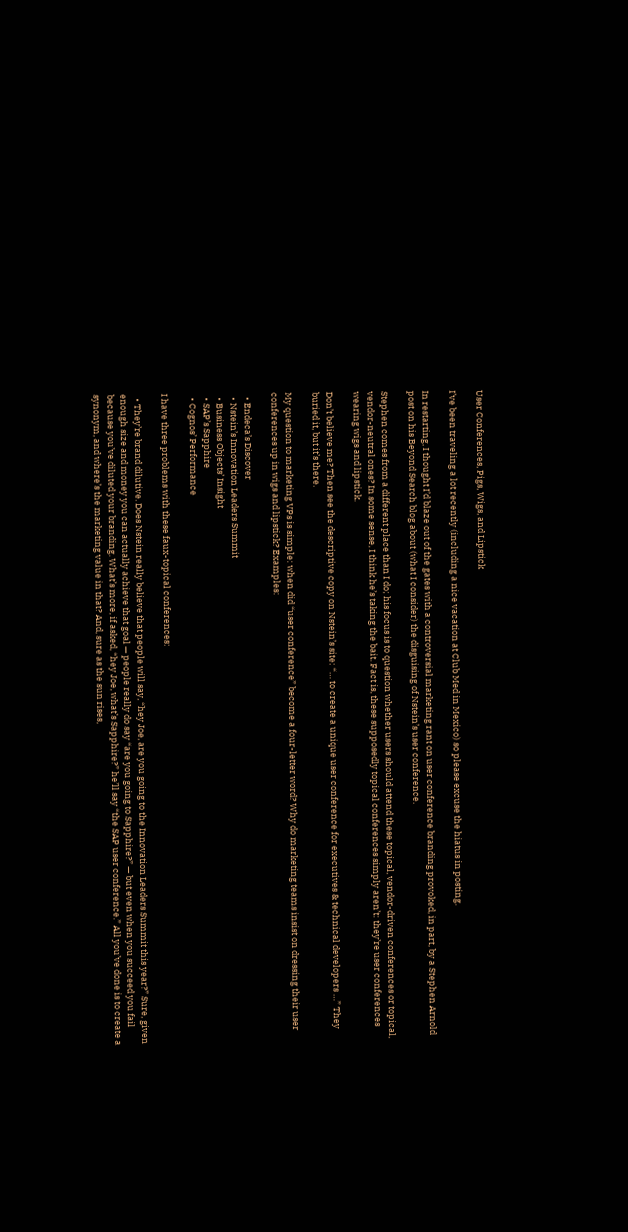User Conferences, Pigs, Wigs, and Lipstick

I’ve been traveling a lot recently (including a nice vacation at Club Med in Mexico) so please excuse the hiatus in posting.

In restarting, I thought I’d blaze out of the gates with a controversial marketing rant on user conference branding provoked, in part, by a Stephen Arnold post on his Beyond Search blog about (what I consider) the disguising of Nstein’s user conference.

Stephen comes from a different place than I do; his focus is to question whether users should attend these topical, vendor-driven conferences or topical, vendor-neutral ones? In some sense, I think he’s taking the bait. Fact is, these supposedly topical conferences simply aren’t: they’re user conferences wearing wigs and lipstick.

Don’t believe me? Then see the descriptive copy on Nstein’s site: “… to create a unique user conference for executives & technical developers …” They buried it, but it’s there.

My question to marketing VPs is simple: when did “user conference” become a four-letter word? Why do marketing teams insist on dressing their user conferences up in wigs and lipstick? Examples:

  • Endeca’s Discover
  • Nstein’s Innovation Leaders Summit
  • Business Objects’ Insight
  • SAP’s Sapphire
  • Cognos’ Performance

I have three problems with these faux-topical conferences:

  • They’re brand dilutive. Does Nstein really believe that people will say, “hey Joe, are you going to the Innovation Leaders Summit this year?” Sure, given enough size and money you can actually achieve that goal — people really do say “are you going to Sapphire?” — but even when you succeed you fail because you’ve diluted your branding. What’s more, if asked, “hey Joe, what’s Sapphire?” he’ll say “the SAP user conference.” All you’ve done is to create a synonym, and where’s the marketing value in that? And, sure as the sun rises,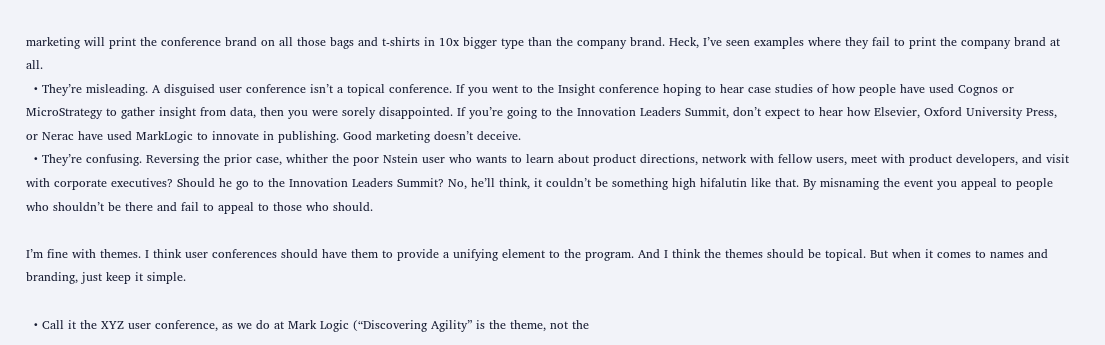marketing will print the conference brand on all those bags and t-shirts in 10x bigger type than the company brand. Heck, I’ve seen examples where they fail to print the company brand at all.
  • They’re misleading. A disguised user conference isn’t a topical conference. If you went to the Insight conference hoping to hear case studies of how people have used Cognos or MicroStrategy to gather insight from data, then you were sorely disappointed. If you’re going to the Innovation Leaders Summit, don’t expect to hear how Elsevier, Oxford University Press, or Nerac have used MarkLogic to innovate in publishing. Good marketing doesn’t deceive.
  • They’re confusing. Reversing the prior case, whither the poor Nstein user who wants to learn about product directions, network with fellow users, meet with product developers, and visit with corporate executives? Should he go to the Innovation Leaders Summit? No, he’ll think, it couldn’t be something high hifalutin like that. By misnaming the event you appeal to people who shouldn’t be there and fail to appeal to those who should.

I’m fine with themes. I think user conferences should have them to provide a unifying element to the program. And I think the themes should be topical. But when it comes to names and branding, just keep it simple.

  • Call it the XYZ user conference, as we do at Mark Logic (“Discovering Agility” is the theme, not the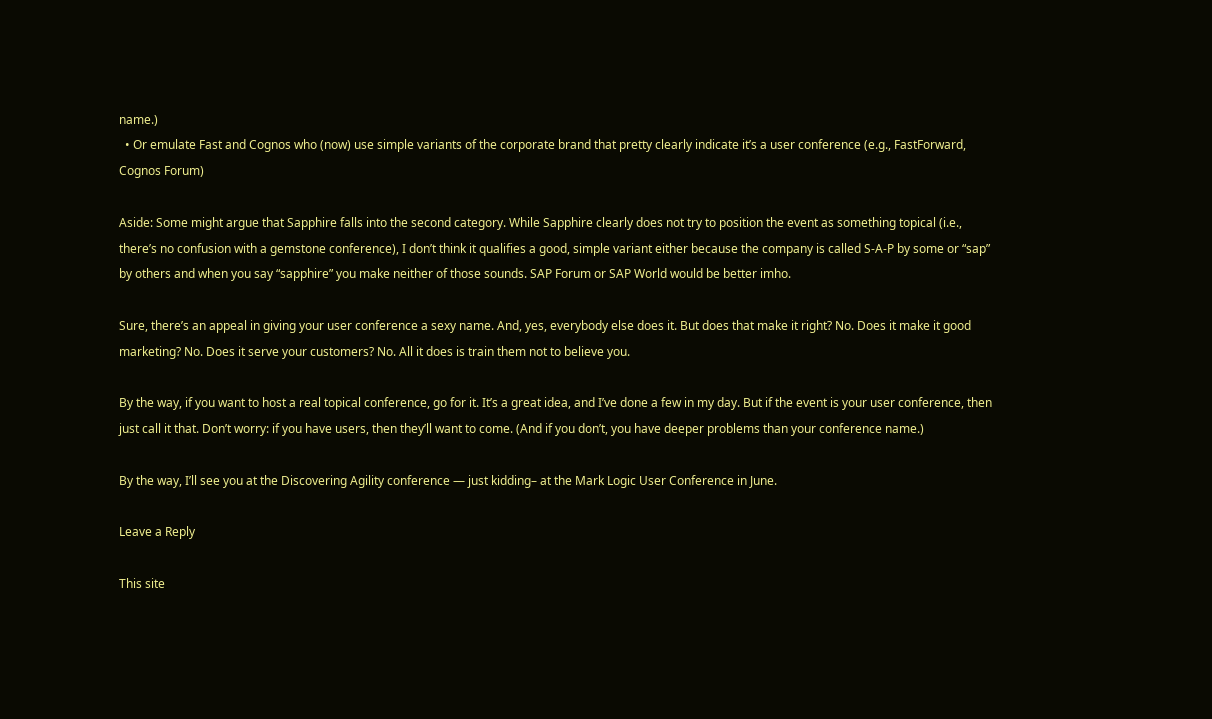name.)
  • Or emulate Fast and Cognos who (now) use simple variants of the corporate brand that pretty clearly indicate it’s a user conference (e.g., FastForward, Cognos Forum)

Aside: Some might argue that Sapphire falls into the second category. While Sapphire clearly does not try to position the event as something topical (i.e., there’s no confusion with a gemstone conference), I don’t think it qualifies a good, simple variant either because the company is called S-A-P by some or “sap” by others and when you say “sapphire” you make neither of those sounds. SAP Forum or SAP World would be better imho.

Sure, there’s an appeal in giving your user conference a sexy name. And, yes, everybody else does it. But does that make it right? No. Does it make it good marketing? No. Does it serve your customers? No. All it does is train them not to believe you.

By the way, if you want to host a real topical conference, go for it. It’s a great idea, and I’ve done a few in my day. But if the event is your user conference, then just call it that. Don’t worry: if you have users, then they’ll want to come. (And if you don’t, you have deeper problems than your conference name.)

By the way, I’ll see you at the Discovering Agility conference — just kidding– at the Mark Logic User Conference in June.

Leave a Reply

This site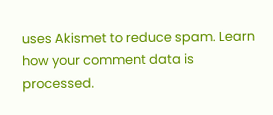uses Akismet to reduce spam. Learn how your comment data is processed.